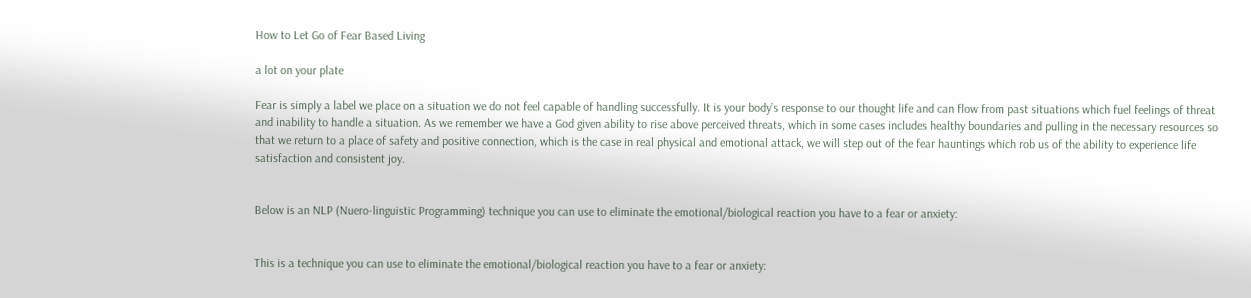How to Let Go of Fear Based Living

a lot on your plate

Fear is simply a label we place on a situation we do not feel capable of handling successfully. It is your body’s response to our thought life and can flow from past situations which fuel feelings of threat and inability to handle a situation. As we remember we have a God given ability to rise above perceived threats, which in some cases includes healthy boundaries and pulling in the necessary resources so that we return to a place of safety and positive connection, which is the case in real physical and emotional attack, we will step out of the fear hauntings which rob us of the ability to experience life satisfaction and consistent joy.


Below is an NLP (Nuero-linguistic Programming) technique you can use to eliminate the emotional/biological reaction you have to a fear or anxiety:


This is a technique you can use to eliminate the emotional/biological reaction you have to a fear or anxiety: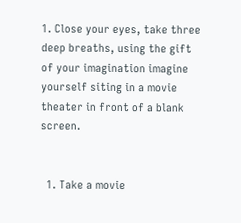1. Close your eyes, take three deep breaths, using the gift of your imagination imagine yourself siting in a movie theater in front of a blank screen.


  1. Take a movie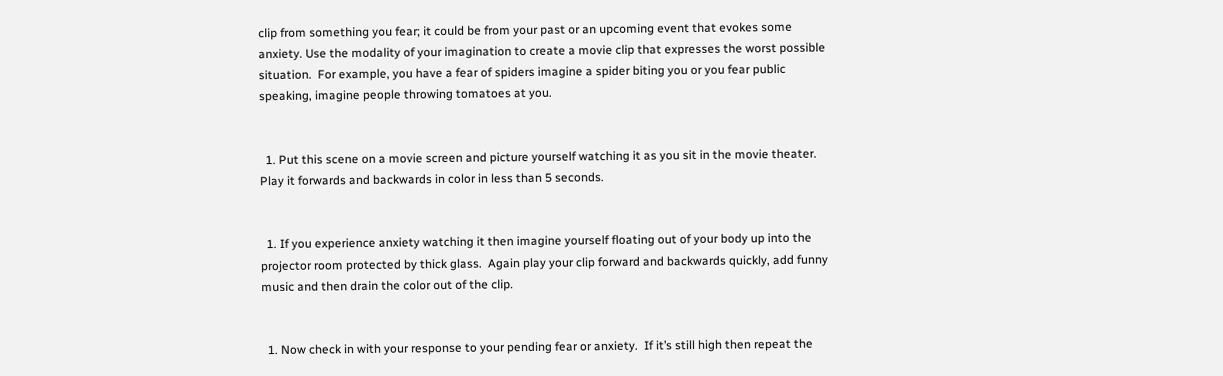clip from something you fear; it could be from your past or an upcoming event that evokes some anxiety. Use the modality of your imagination to create a movie clip that expresses the worst possible situation.  For example, you have a fear of spiders imagine a spider biting you or you fear public speaking, imagine people throwing tomatoes at you.


  1. Put this scene on a movie screen and picture yourself watching it as you sit in the movie theater.  Play it forwards and backwards in color in less than 5 seconds.


  1. If you experience anxiety watching it then imagine yourself floating out of your body up into the projector room protected by thick glass.  Again play your clip forward and backwards quickly, add funny music and then drain the color out of the clip.


  1. Now check in with your response to your pending fear or anxiety.  If it’s still high then repeat the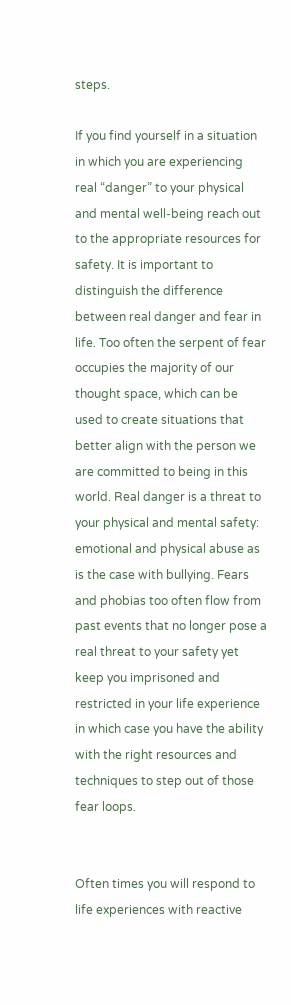steps.

If you find yourself in a situation in which you are experiencing real “danger” to your physical and mental well-being reach out to the appropriate resources for safety. It is important to distinguish the difference between real danger and fear in life. Too often the serpent of fear occupies the majority of our thought space, which can be used to create situations that better align with the person we are committed to being in this world. Real danger is a threat to your physical and mental safety: emotional and physical abuse as is the case with bullying. Fears and phobias too often flow from past events that no longer pose a real threat to your safety yet keep you imprisoned and restricted in your life experience in which case you have the ability with the right resources and techniques to step out of those fear loops.


Often times you will respond to life experiences with reactive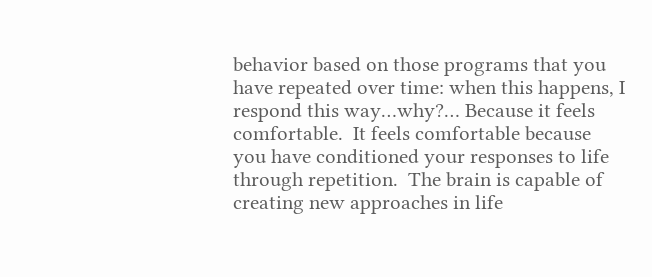behavior based on those programs that you have repeated over time: when this happens, I respond this way…why?… Because it feels comfortable.  It feels comfortable because you have conditioned your responses to life through repetition.  The brain is capable of creating new approaches in life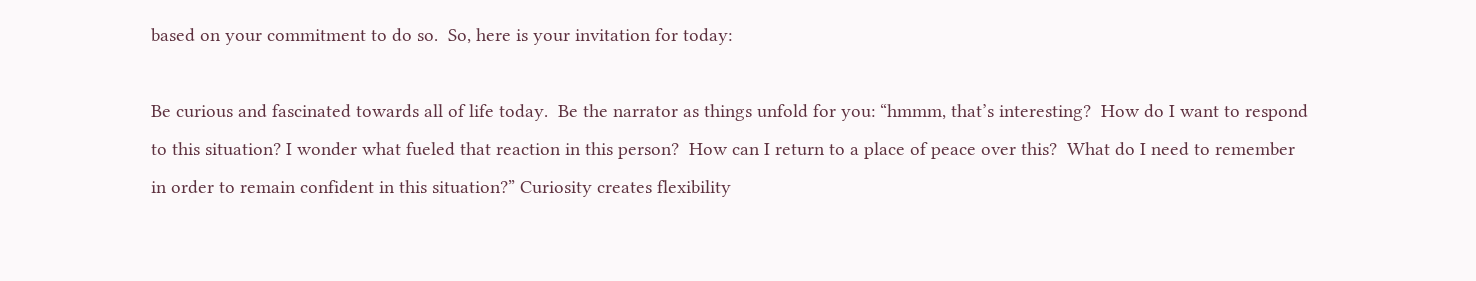based on your commitment to do so.  So, here is your invitation for today:

Be curious and fascinated towards all of life today.  Be the narrator as things unfold for you: “hmmm, that’s interesting?  How do I want to respond to this situation? I wonder what fueled that reaction in this person?  How can I return to a place of peace over this?  What do I need to remember in order to remain confident in this situation?” Curiosity creates flexibility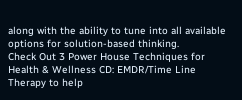along with the ability to tune into all available options for solution-based thinking.
Check Out 3 Power House Techniques for Health & Wellness CD: EMDR/Time Line Therapy to help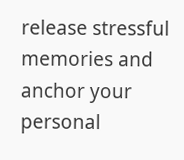release stressful memories and anchor your personal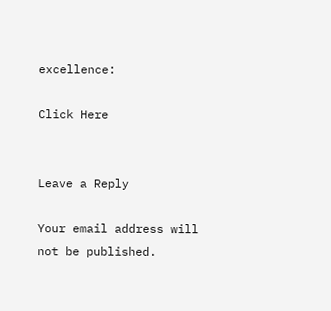excellence:

Click Here


Leave a Reply

Your email address will not be published.